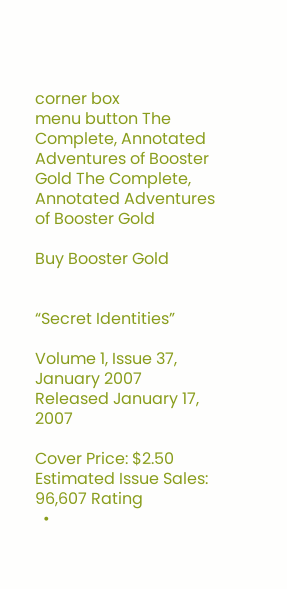corner box
menu button The Complete, Annotated Adventures of Booster Gold The Complete, Annotated Adventures of Booster Gold

Buy Booster Gold


“Secret Identities”

Volume 1, Issue 37, January 2007
Released January 17, 2007

Cover Price: $2.50
Estimated Issue Sales: 96,607 Rating
  •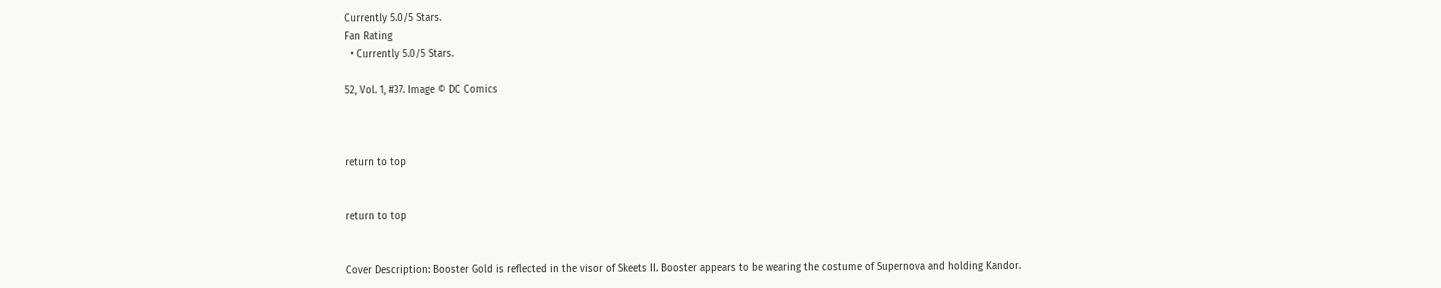Currently 5.0/5 Stars.
Fan Rating
  • Currently 5.0/5 Stars.

52, Vol. 1, #37. Image © DC Comics



return to top


return to top


Cover Description: Booster Gold is reflected in the visor of Skeets II. Booster appears to be wearing the costume of Supernova and holding Kandor.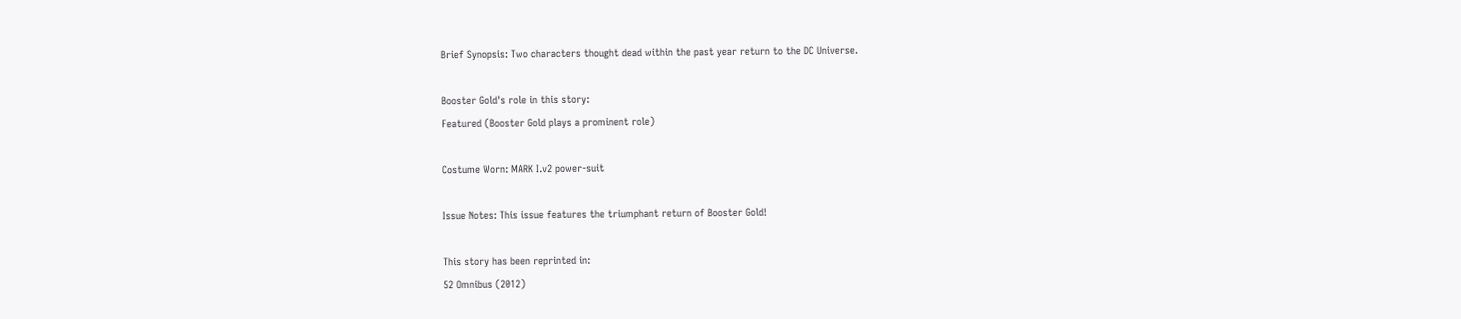Brief Synopsis: Two characters thought dead within the past year return to the DC Universe.

Booster Gold's role in this story:
Featured (Booster Gold plays a prominent role)

Costume Worn: MARK I.v2 power-suit

Issue Notes: This issue features the triumphant return of Booster Gold!

This story has been reprinted in:
52 Omnibus (2012)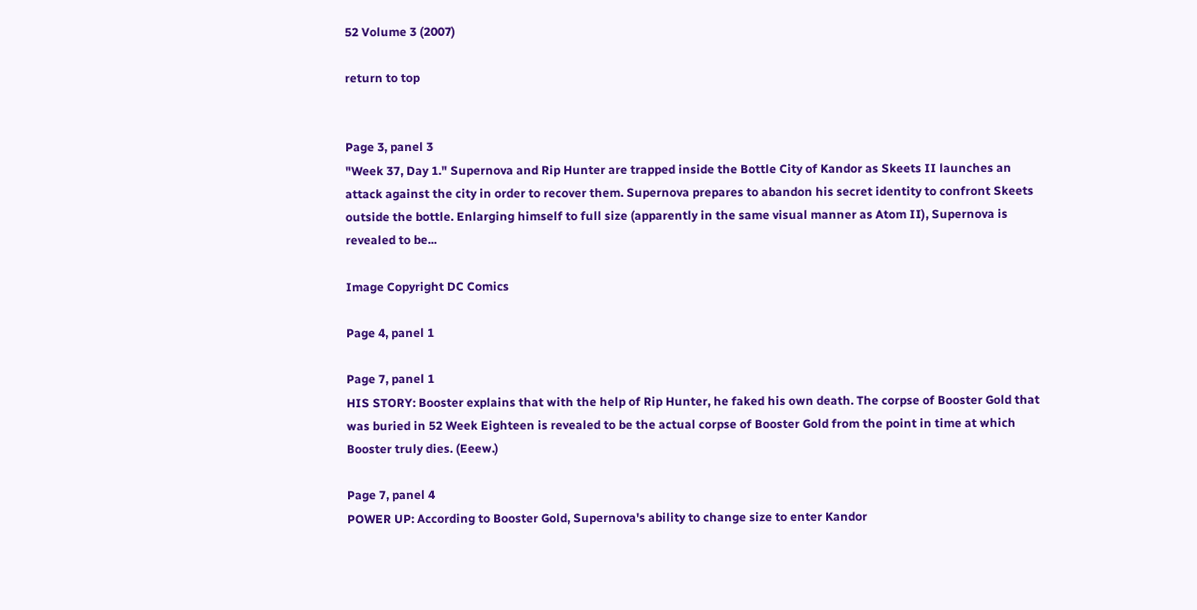52 Volume 3 (2007)

return to top


Page 3, panel 3
"Week 37, Day 1." Supernova and Rip Hunter are trapped inside the Bottle City of Kandor as Skeets II launches an attack against the city in order to recover them. Supernova prepares to abandon his secret identity to confront Skeets outside the bottle. Enlarging himself to full size (apparently in the same visual manner as Atom II), Supernova is revealed to be...

Image Copyright DC Comics

Page 4, panel 1

Page 7, panel 1
HIS STORY: Booster explains that with the help of Rip Hunter, he faked his own death. The corpse of Booster Gold that was buried in 52 Week Eighteen is revealed to be the actual corpse of Booster Gold from the point in time at which Booster truly dies. (Eeew.)

Page 7, panel 4
POWER UP: According to Booster Gold, Supernova's ability to change size to enter Kandor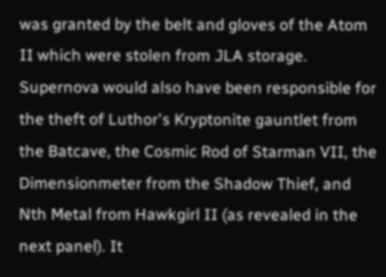was granted by the belt and gloves of the Atom II which were stolen from JLA storage. Supernova would also have been responsible for the theft of Luthor's Kryptonite gauntlet from the Batcave, the Cosmic Rod of Starman VII, the Dimensionmeter from the Shadow Thief, and Nth Metal from Hawkgirl II (as revealed in the next panel). It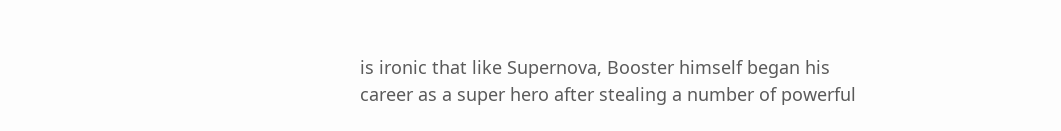is ironic that like Supernova, Booster himself began his career as a super hero after stealing a number of powerful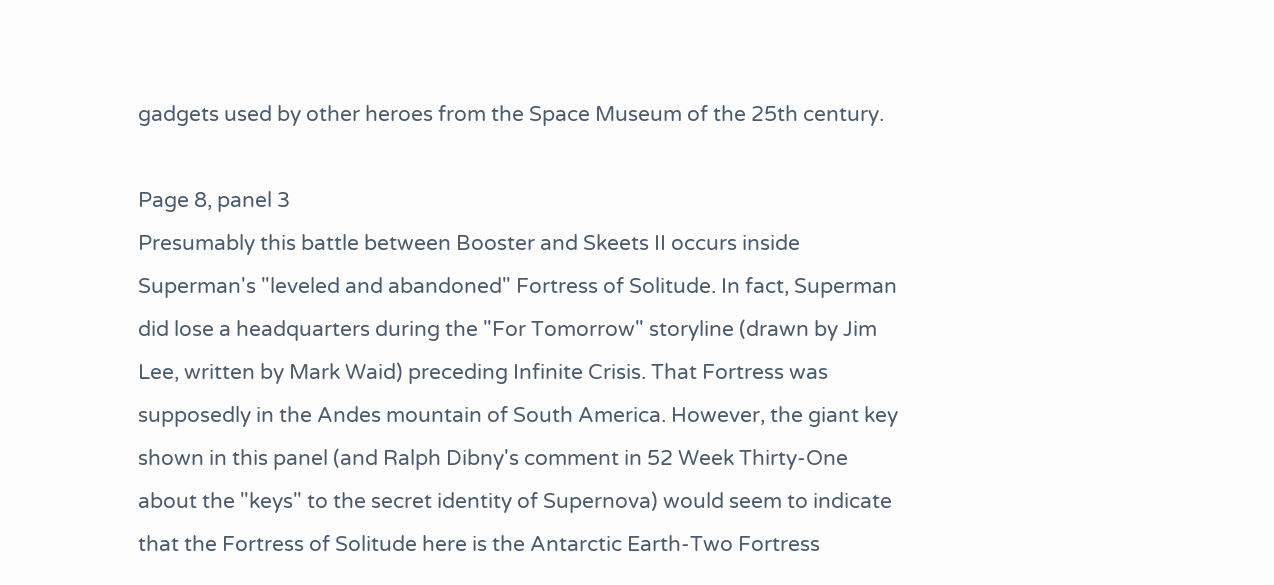gadgets used by other heroes from the Space Museum of the 25th century.

Page 8, panel 3
Presumably this battle between Booster and Skeets II occurs inside Superman's "leveled and abandoned" Fortress of Solitude. In fact, Superman did lose a headquarters during the "For Tomorrow" storyline (drawn by Jim Lee, written by Mark Waid) preceding Infinite Crisis. That Fortress was supposedly in the Andes mountain of South America. However, the giant key shown in this panel (and Ralph Dibny's comment in 52 Week Thirty-One about the "keys" to the secret identity of Supernova) would seem to indicate that the Fortress of Solitude here is the Antarctic Earth-Two Fortress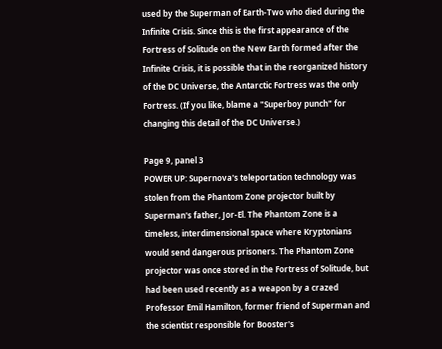used by the Superman of Earth-Two who died during the Infinite Crisis. Since this is the first appearance of the Fortress of Solitude on the New Earth formed after the Infinite Crisis, it is possible that in the reorganized history of the DC Universe, the Antarctic Fortress was the only Fortress. (If you like, blame a "Superboy punch" for changing this detail of the DC Universe.)

Page 9, panel 3
POWER UP: Supernova's teleportation technology was stolen from the Phantom Zone projector built by Superman's father, Jor-El. The Phantom Zone is a timeless, interdimensional space where Kryptonians would send dangerous prisoners. The Phantom Zone projector was once stored in the Fortress of Solitude, but had been used recently as a weapon by a crazed Professor Emil Hamilton, former friend of Superman and the scientist responsible for Booster's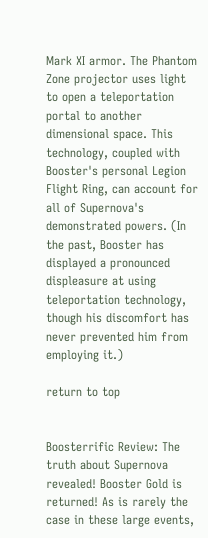Mark XI armor. The Phantom Zone projector uses light to open a teleportation portal to another dimensional space. This technology, coupled with Booster's personal Legion Flight Ring, can account for all of Supernova's demonstrated powers. (In the past, Booster has displayed a pronounced displeasure at using teleportation technology, though his discomfort has never prevented him from employing it.)

return to top


Boosterrific Review: The truth about Supernova revealed! Booster Gold is returned! As is rarely the case in these large events,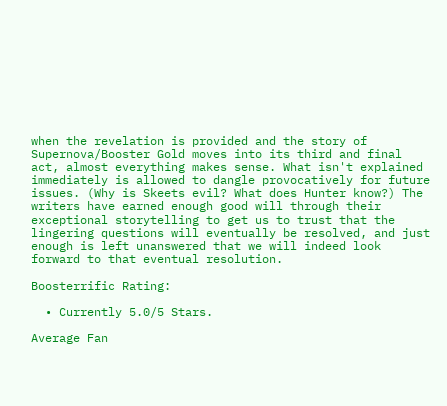when the revelation is provided and the story of Supernova/Booster Gold moves into its third and final act, almost everything makes sense. What isn't explained immediately is allowed to dangle provocatively for future issues. (Why is Skeets evil? What does Hunter know?) The writers have earned enough good will through their exceptional storytelling to get us to trust that the lingering questions will eventually be resolved, and just enough is left unanswered that we will indeed look forward to that eventual resolution.

Boosterrific Rating:

  • Currently 5.0/5 Stars.

Average Fan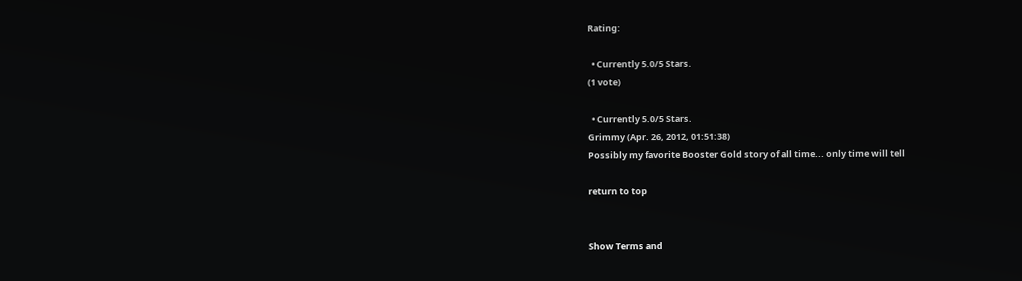Rating:

  • Currently 5.0/5 Stars.
(1 vote)

  • Currently 5.0/5 Stars.
Grimmy (Apr. 26, 2012, 01:51:38)
Possibly my favorite Booster Gold story of all time... only time will tell

return to top


Show Terms and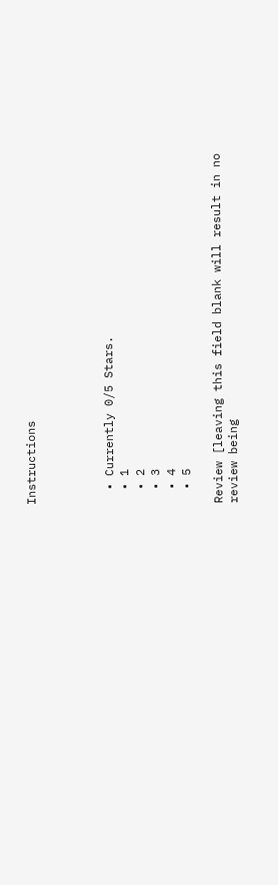Instructions




  • Currently 0/5 Stars.
  • 1
  • 2
  • 3
  • 4
  • 5

Review [leaving this field blank will result in no review being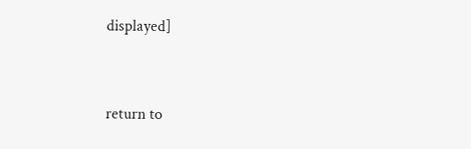displayed]



return to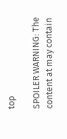top

SPOILER WARNING: The content at may contain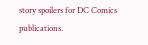story spoilers for DC Comics publications.